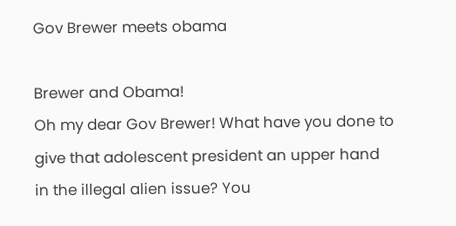Gov Brewer meets obama

Brewer and Obama!
Oh my dear Gov Brewer! What have you done to give that adolescent president an upper hand in the illegal alien issue? You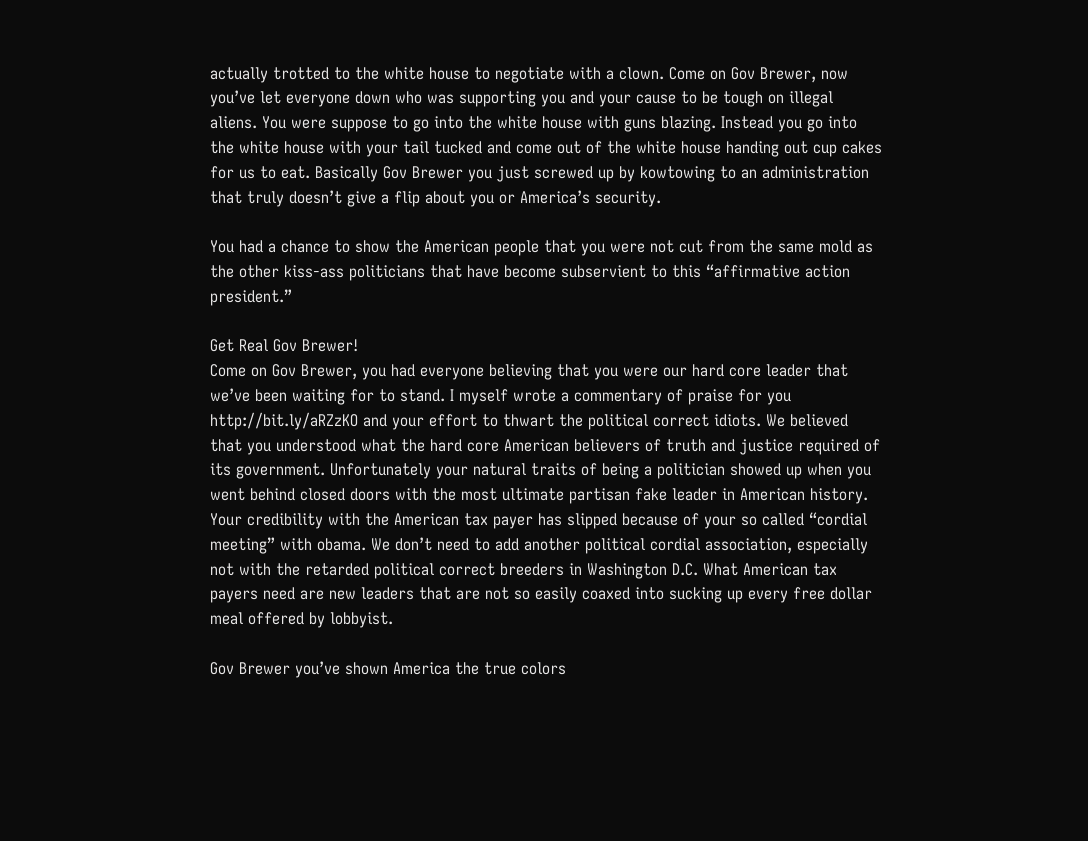actually trotted to the white house to negotiate with a clown. Come on Gov Brewer, now you’ve let everyone down who was supporting you and your cause to be tough on illegal aliens. You were suppose to go into the white house with guns blazing. Instead you go into the white house with your tail tucked and come out of the white house handing out cup cakes for us to eat. Basically Gov Brewer you just screwed up by kowtowing to an administration that truly doesn’t give a flip about you or America’s security.

You had a chance to show the American people that you were not cut from the same mold as the other kiss-ass politicians that have become subservient to this “affirmative action president.”

Get Real Gov Brewer!
Come on Gov Brewer, you had everyone believing that you were our hard core leader that we’ve been waiting for to stand. I myself wrote a commentary of praise for you http://bit.ly/aRZzKO and your effort to thwart the political correct idiots. We believed that you understood what the hard core American believers of truth and justice required of its government. Unfortunately your natural traits of being a politician showed up when you went behind closed doors with the most ultimate partisan fake leader in American history. Your credibility with the American tax payer has slipped because of your so called “cordial meeting” with obama. We don’t need to add another political cordial association, especially not with the retarded political correct breeders in Washington D.C. What American tax payers need are new leaders that are not so easily coaxed into sucking up every free dollar meal offered by lobbyist.

Gov Brewer you’ve shown America the true colors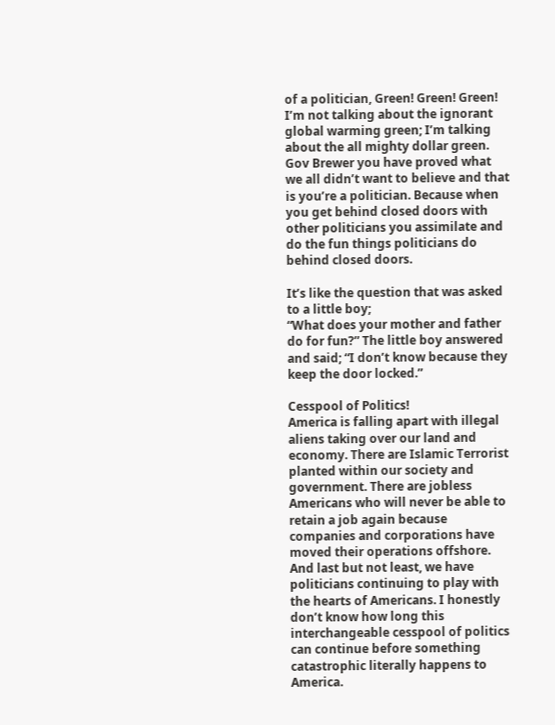of a politician, Green! Green! Green! I’m not talking about the ignorant global warming green; I’m talking about the all mighty dollar green. Gov Brewer you have proved what we all didn’t want to believe and that is you’re a politician. Because when you get behind closed doors with other politicians you assimilate and do the fun things politicians do behind closed doors.

It’s like the question that was asked to a little boy;
“What does your mother and father do for fun?” The little boy answered and said; “I don’t know because they keep the door locked.”

Cesspool of Politics!
America is falling apart with illegal aliens taking over our land and economy. There are Islamic Terrorist planted within our society and government. There are jobless Americans who will never be able to retain a job again because companies and corporations have moved their operations offshore. And last but not least, we have politicians continuing to play with the hearts of Americans. I honestly don’t know how long this interchangeable cesspool of politics can continue before something catastrophic literally happens to America.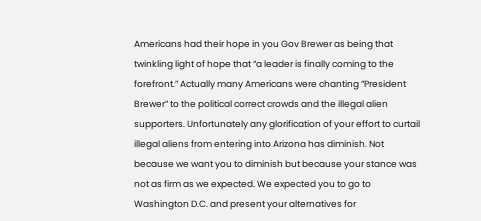Americans had their hope in you Gov Brewer as being that twinkling light of hope that “a leader is finally coming to the forefront.” Actually many Americans were chanting “President Brewer” to the political correct crowds and the illegal alien supporters. Unfortunately any glorification of your effort to curtail illegal aliens from entering into Arizona has diminish. Not because we want you to diminish but because your stance was not as firm as we expected. We expected you to go to Washington D.C. and present your alternatives for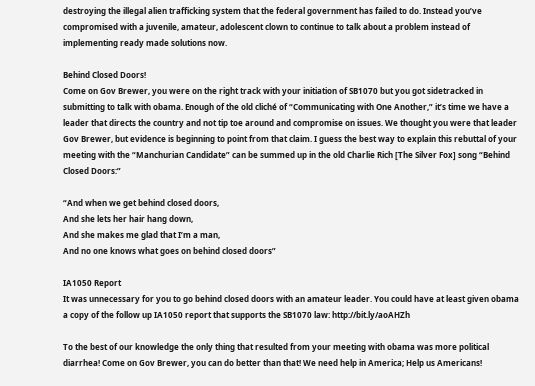destroying the illegal alien trafficking system that the federal government has failed to do. Instead you’ve compromised with a juvenile, amateur, adolescent clown to continue to talk about a problem instead of implementing ready made solutions now.

Behind Closed Doors!
Come on Gov Brewer, you were on the right track with your initiation of SB1070 but you got sidetracked in submitting to talk with obama. Enough of the old cliché of “Communicating with One Another,” it’s time we have a leader that directs the country and not tip toe around and compromise on issues. We thought you were that leader Gov Brewer, but evidence is beginning to point from that claim. I guess the best way to explain this rebuttal of your meeting with the “Manchurian Candidate” can be summed up in the old Charlie Rich [The Silver Fox] song “Behind Closed Doors:”

“And when we get behind closed doors,
And she lets her hair hang down,
And she makes me glad that I’m a man,
And no one knows what goes on behind closed doors”

IA1050 Report
It was unnecessary for you to go behind closed doors with an amateur leader. You could have at least given obama a copy of the follow up IA1050 report that supports the SB1070 law: http://bit.ly/aoAHZh

To the best of our knowledge the only thing that resulted from your meeting with obama was more political diarrhea! Come on Gov Brewer, you can do better than that! We need help in America; Help us Americans!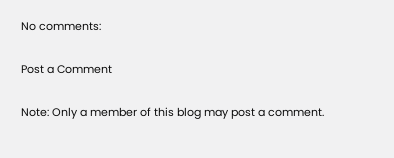No comments:

Post a Comment

Note: Only a member of this blog may post a comment.